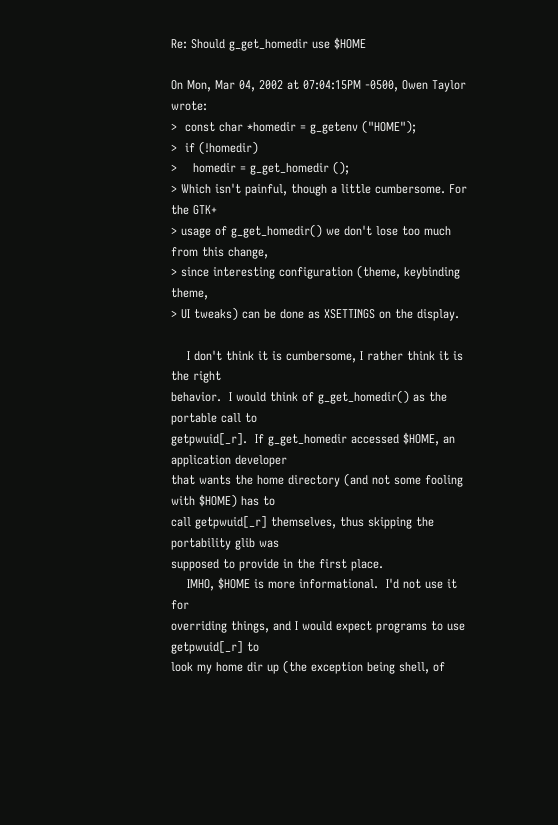Re: Should g_get_homedir use $HOME

On Mon, Mar 04, 2002 at 07:04:15PM -0500, Owen Taylor wrote:
>  const char *homedir = g_getenv ("HOME");
>  if (!homedir)
>    homedir = g_get_homedir ();
> Which isn't painful, though a little cumbersome. For the GTK+
> usage of g_get_homedir() we don't lose too much from this change,
> since interesting configuration (theme, keybinding theme,
> UI tweaks) can be done as XSETTINGS on the display.

    I don't think it is cumbersome, I rather think it is the right
behavior.  I would think of g_get_homedir() as the portable call to
getpwuid[_r].  If g_get_homedir accessed $HOME, an application developer
that wants the home directory (and not some fooling with $HOME) has to
call getpwuid[_r] themselves, thus skipping the portability glib was
supposed to provide in the first place.
    IMHO, $HOME is more informational.  I'd not use it for
overriding things, and I would expect programs to use getpwuid[_r] to
look my home dir up (the exception being shell, of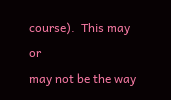course).  This may or
may not be the way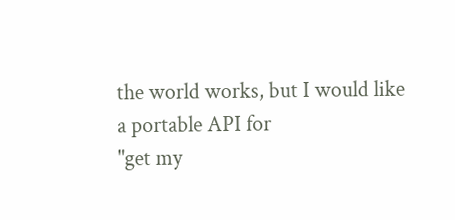the world works, but I would like a portable API for
"get my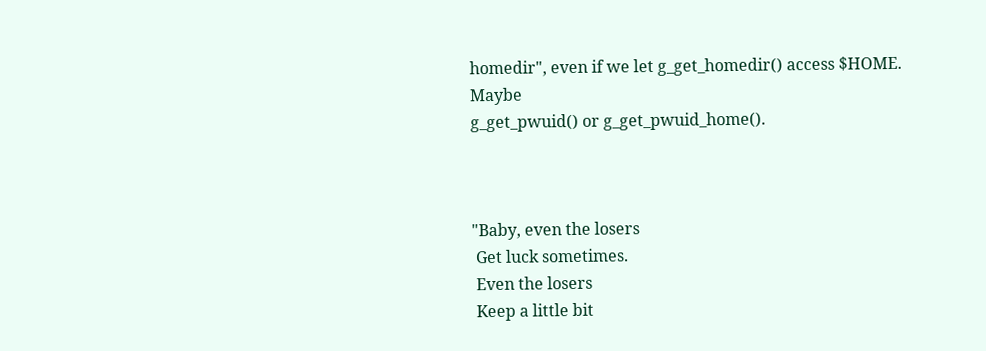homedir", even if we let g_get_homedir() access $HOME.  Maybe
g_get_pwuid() or g_get_pwuid_home().



"Baby, even the losers
 Get luck sometimes.
 Even the losers
 Keep a little bit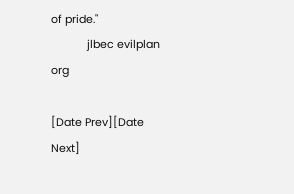of pride."
            jlbec evilplan org

[Date Prev][Date Next]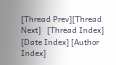[Thread Prev][Thread Next]   [Thread Index] [Date Index] [Author Index]